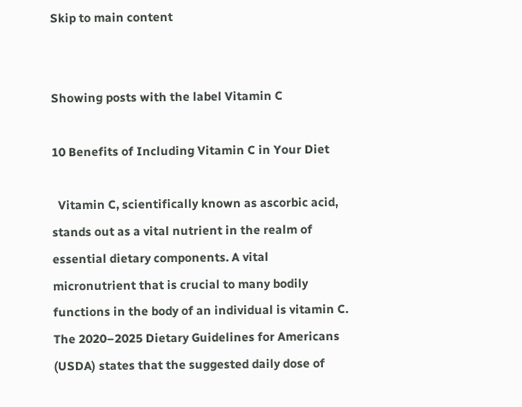Skip to main content


Showing posts with the label Vitamin C

10 Benefits of Including Vitamin C in Your Diet

  Vitamin C, scientifically known as ascorbic acid, stands out as a vital nutrient in the realm of essential dietary components. A vital micronutrient that is crucial to many bodily functions in the body of an individual is vitamin C. The 2020–2025 Dietary Guidelines for Americans (USDA) states that the suggested daily dose of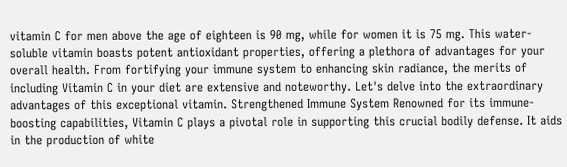vitamin C for men above the age of eighteen is 90 mg, while for women it is 75 mg. This water-soluble vitamin boasts potent antioxidant properties, offering a plethora of advantages for your overall health. From fortifying your immune system to enhancing skin radiance, the merits of including Vitamin C in your diet are extensive and noteworthy. Let's delve into the extraordinary advantages of this exceptional vitamin. Strengthened Immune System Renowned for its immune-boosting capabilities, Vitamin C plays a pivotal role in supporting this crucial bodily defense. It aids in the production of white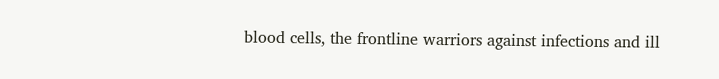blood cells, the frontline warriors against infections and ill